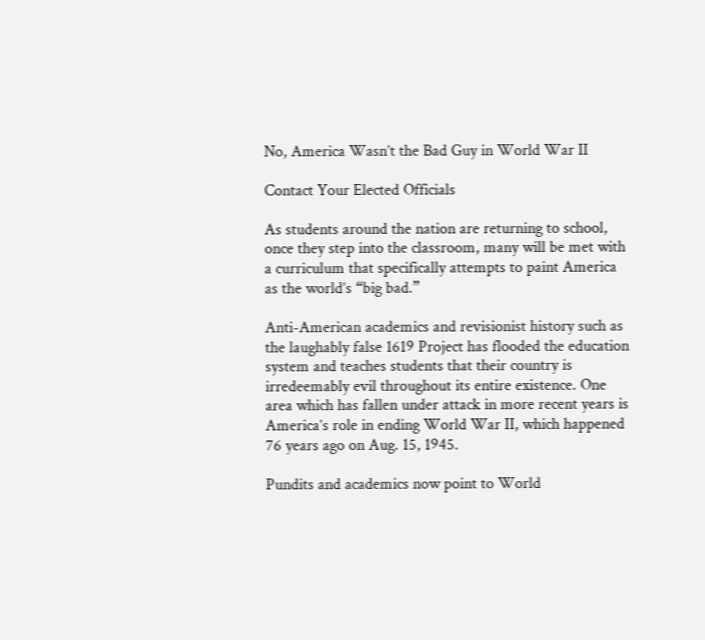No, America Wasn’t the Bad Guy in World War II

Contact Your Elected Officials

As students around the nation are returning to school, once they step into the classroom, many will be met with a curriculum that specifically attempts to paint America as the world’s “big bad.”

Anti-American academics and revisionist history such as the laughably false 1619 Project has flooded the education system and teaches students that their country is irredeemably evil throughout its entire existence. One area which has fallen under attack in more recent years is America’s role in ending World War II, which happened 76 years ago on Aug. 15, 1945.

Pundits and academics now point to World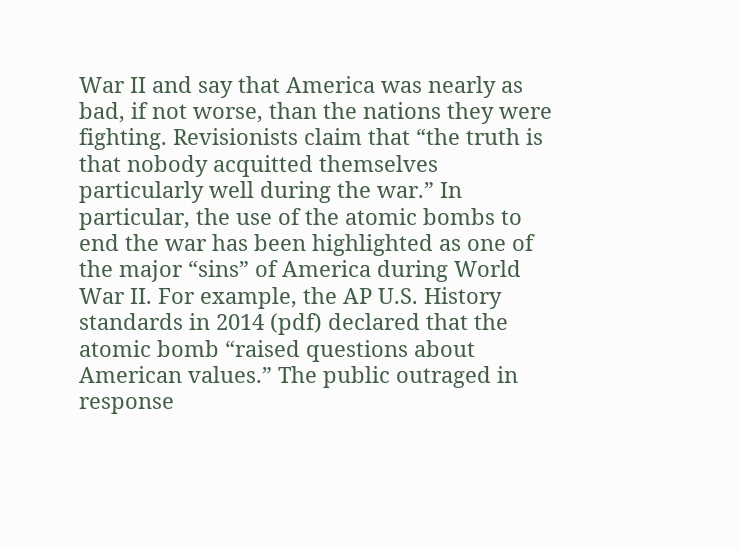War II and say that America was nearly as bad, if not worse, than the nations they were fighting. Revisionists claim that “the truth is that nobody acquitted themselves particularly well during the war.” In particular, the use of the atomic bombs to end the war has been highlighted as one of the major “sins” of America during World War II. For example, the AP U.S. History standards in 2014 (pdf) declared that the atomic bomb “raised questions about American values.” The public outraged in response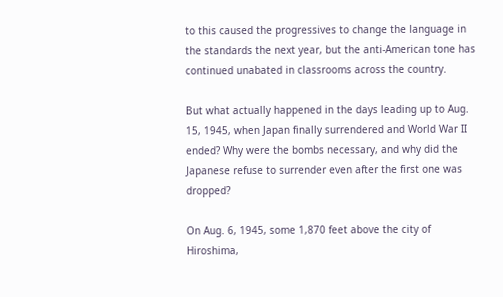to this caused the progressives to change the language in the standards the next year, but the anti-American tone has continued unabated in classrooms across the country.

But what actually happened in the days leading up to Aug. 15, 1945, when Japan finally surrendered and World War II ended? Why were the bombs necessary, and why did the Japanese refuse to surrender even after the first one was dropped?

On Aug. 6, 1945, some 1,870 feet above the city of Hiroshima,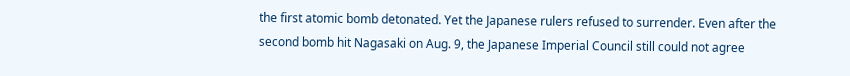the first atomic bomb detonated. Yet the Japanese rulers refused to surrender. Even after the second bomb hit Nagasaki on Aug. 9, the Japanese Imperial Council still could not agree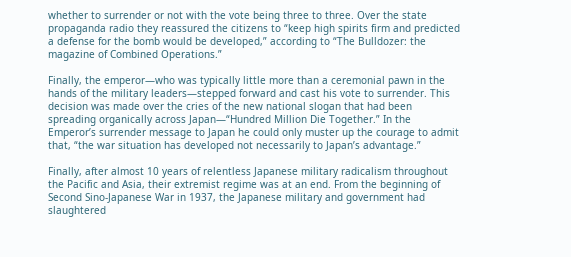whether to surrender or not with the vote being three to three. Over the state propaganda radio they reassured the citizens to “keep high spirits firm and predicted a defense for the bomb would be developed,” according to “The Bulldozer: the magazine of Combined Operations.”

Finally, the emperor—who was typically little more than a ceremonial pawn in the hands of the military leaders—stepped forward and cast his vote to surrender. This decision was made over the cries of the new national slogan that had been spreading organically across Japan—“Hundred Million Die Together.” In the Emperor’s surrender message to Japan he could only muster up the courage to admit that, “the war situation has developed not necessarily to Japan’s advantage.”

Finally, after almost 10 years of relentless Japanese military radicalism throughout the Pacific and Asia, their extremist regime was at an end. From the beginning of Second Sino-Japanese War in 1937, the Japanese military and government had slaughtered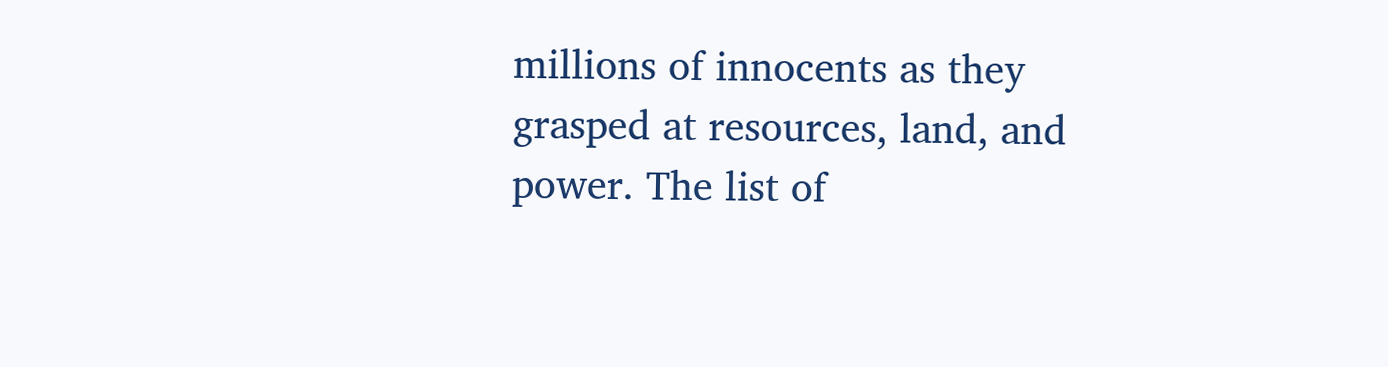millions of innocents as they grasped at resources, land, and power. The list of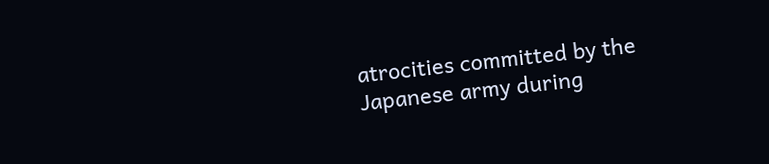atrocities committed by the Japanese army during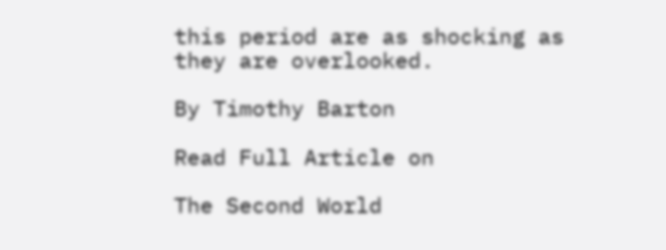this period are as shocking as they are overlooked.

By Timothy Barton

Read Full Article on

The Second World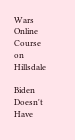Wars Online Course on Hillsdale

Biden Doesn't Have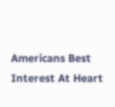Americans Best Interest At Heart